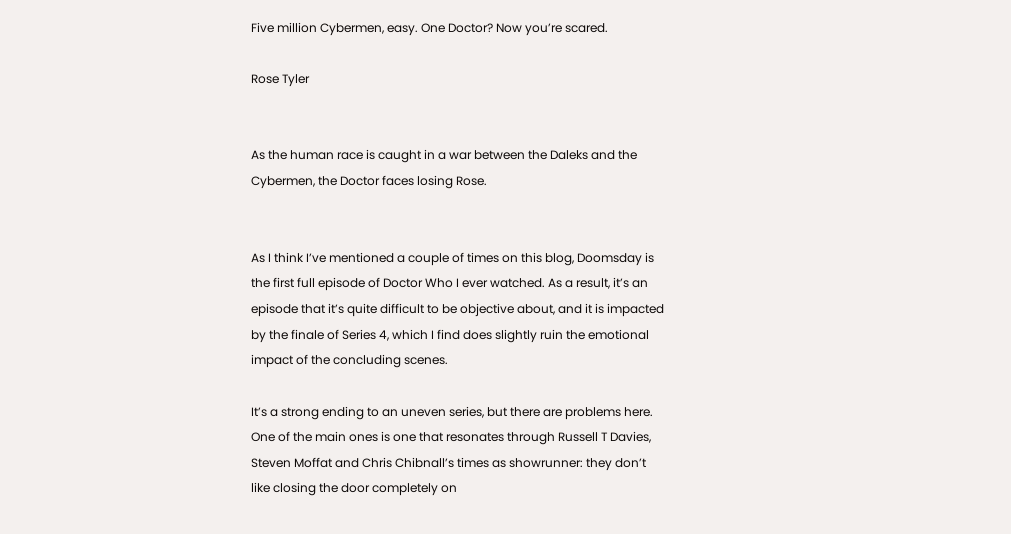Five million Cybermen, easy. One Doctor? Now you’re scared.

Rose Tyler


As the human race is caught in a war between the Daleks and the Cybermen, the Doctor faces losing Rose.


As I think I’ve mentioned a couple of times on this blog, Doomsday is the first full episode of Doctor Who I ever watched. As a result, it’s an episode that it’s quite difficult to be objective about, and it is impacted by the finale of Series 4, which I find does slightly ruin the emotional impact of the concluding scenes.

It’s a strong ending to an uneven series, but there are problems here. One of the main ones is one that resonates through Russell T Davies, Steven Moffat and Chris Chibnall’s times as showrunner: they don’t like closing the door completely on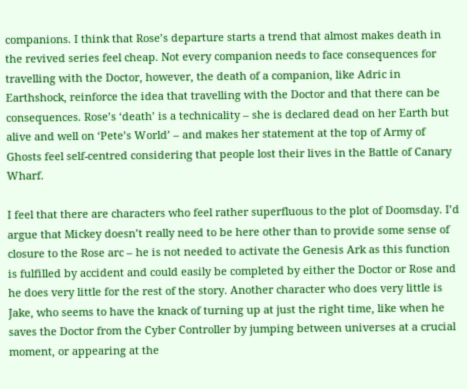companions. I think that Rose’s departure starts a trend that almost makes death in the revived series feel cheap. Not every companion needs to face consequences for travelling with the Doctor, however, the death of a companion, like Adric in Earthshock, reinforce the idea that travelling with the Doctor and that there can be consequences. Rose’s ‘death’ is a technicality – she is declared dead on her Earth but alive and well on ‘Pete’s World’ – and makes her statement at the top of Army of Ghosts feel self-centred considering that people lost their lives in the Battle of Canary Wharf.

I feel that there are characters who feel rather superfluous to the plot of Doomsday. I’d argue that Mickey doesn’t really need to be here other than to provide some sense of closure to the Rose arc – he is not needed to activate the Genesis Ark as this function is fulfilled by accident and could easily be completed by either the Doctor or Rose and he does very little for the rest of the story. Another character who does very little is Jake, who seems to have the knack of turning up at just the right time, like when he saves the Doctor from the Cyber Controller by jumping between universes at a crucial moment, or appearing at the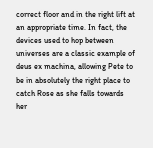correct floor and in the right lift at an appropriate time. In fact, the devices used to hop between universes are a classic example of deus ex machina, allowing Pete to be in absolutely the right place to catch Rose as she falls towards her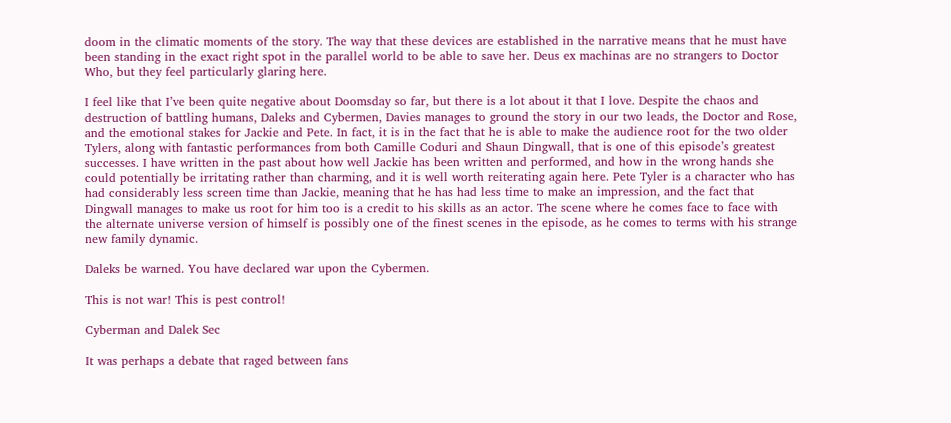doom in the climatic moments of the story. The way that these devices are established in the narrative means that he must have been standing in the exact right spot in the parallel world to be able to save her. Deus ex machinas are no strangers to Doctor Who, but they feel particularly glaring here.

I feel like that I’ve been quite negative about Doomsday so far, but there is a lot about it that I love. Despite the chaos and destruction of battling humans, Daleks and Cybermen, Davies manages to ground the story in our two leads, the Doctor and Rose, and the emotional stakes for Jackie and Pete. In fact, it is in the fact that he is able to make the audience root for the two older Tylers, along with fantastic performances from both Camille Coduri and Shaun Dingwall, that is one of this episode’s greatest successes. I have written in the past about how well Jackie has been written and performed, and how in the wrong hands she could potentially be irritating rather than charming, and it is well worth reiterating again here. Pete Tyler is a character who has had considerably less screen time than Jackie, meaning that he has had less time to make an impression, and the fact that Dingwall manages to make us root for him too is a credit to his skills as an actor. The scene where he comes face to face with the alternate universe version of himself is possibly one of the finest scenes in the episode, as he comes to terms with his strange new family dynamic.

Daleks be warned. You have declared war upon the Cybermen.

This is not war! This is pest control!

Cyberman and Dalek Sec

It was perhaps a debate that raged between fans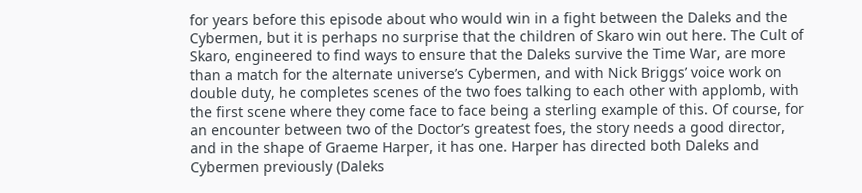for years before this episode about who would win in a fight between the Daleks and the Cybermen, but it is perhaps no surprise that the children of Skaro win out here. The Cult of Skaro, engineered to find ways to ensure that the Daleks survive the Time War, are more than a match for the alternate universe’s Cybermen, and with Nick Briggs’ voice work on double duty, he completes scenes of the two foes talking to each other with applomb, with the first scene where they come face to face being a sterling example of this. Of course, for an encounter between two of the Doctor’s greatest foes, the story needs a good director, and in the shape of Graeme Harper, it has one. Harper has directed both Daleks and Cybermen previously (Daleks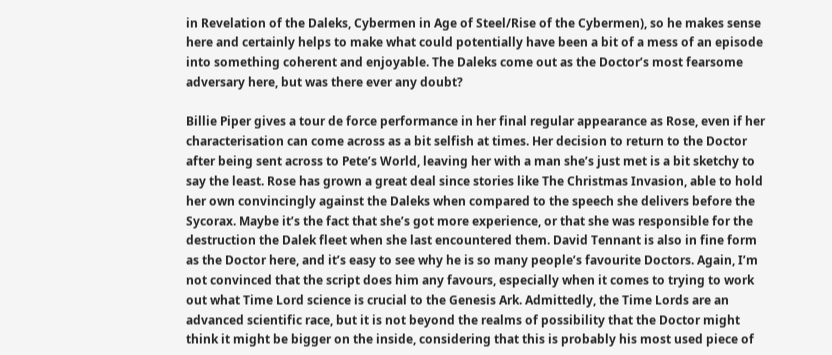in Revelation of the Daleks, Cybermen in Age of Steel/Rise of the Cybermen), so he makes sense here and certainly helps to make what could potentially have been a bit of a mess of an episode into something coherent and enjoyable. The Daleks come out as the Doctor’s most fearsome adversary here, but was there ever any doubt?

Billie Piper gives a tour de force performance in her final regular appearance as Rose, even if her characterisation can come across as a bit selfish at times. Her decision to return to the Doctor after being sent across to Pete’s World, leaving her with a man she’s just met is a bit sketchy to say the least. Rose has grown a great deal since stories like The Christmas Invasion, able to hold her own convincingly against the Daleks when compared to the speech she delivers before the Sycorax. Maybe it’s the fact that she’s got more experience, or that she was responsible for the destruction the Dalek fleet when she last encountered them. David Tennant is also in fine form as the Doctor here, and it’s easy to see why he is so many people’s favourite Doctors. Again, I’m not convinced that the script does him any favours, especially when it comes to trying to work out what Time Lord science is crucial to the Genesis Ark. Admittedly, the Time Lords are an advanced scientific race, but it is not beyond the realms of possibility that the Doctor might think it might be bigger on the inside, considering that this is probably his most used piece of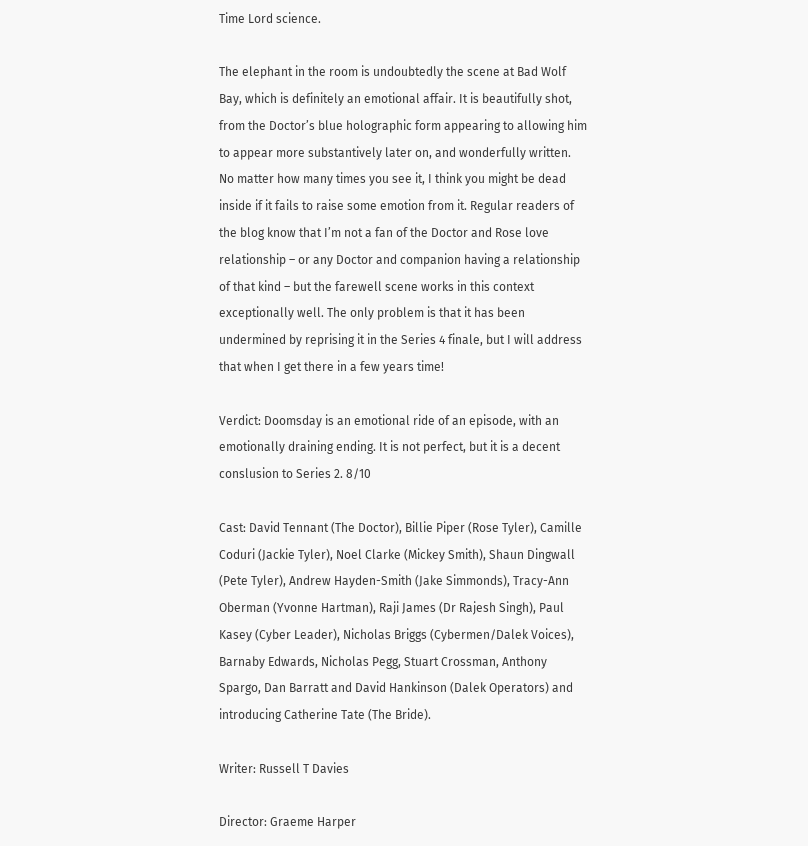Time Lord science.

The elephant in the room is undoubtedly the scene at Bad Wolf Bay, which is definitely an emotional affair. It is beautifully shot, from the Doctor’s blue holographic form appearing to allowing him to appear more substantively later on, and wonderfully written. No matter how many times you see it, I think you might be dead inside if it fails to raise some emotion from it. Regular readers of the blog know that I’m not a fan of the Doctor and Rose love relationship – or any Doctor and companion having a relationship of that kind – but the farewell scene works in this context exceptionally well. The only problem is that it has been undermined by reprising it in the Series 4 finale, but I will address that when I get there in a few years time!

Verdict: Doomsday is an emotional ride of an episode, with an emotionally draining ending. It is not perfect, but it is a decent conslusion to Series 2. 8/10

Cast: David Tennant (The Doctor), Billie Piper (Rose Tyler), Camille Coduri (Jackie Tyler), Noel Clarke (Mickey Smith), Shaun Dingwall (Pete Tyler), Andrew Hayden-Smith (Jake Simmonds), Tracy-Ann Oberman (Yvonne Hartman), Raji James (Dr Rajesh Singh), Paul Kasey (Cyber Leader), Nicholas Briggs (Cybermen/Dalek Voices), Barnaby Edwards, Nicholas Pegg, Stuart Crossman, Anthony Spargo, Dan Barratt and David Hankinson (Dalek Operators) and introducing Catherine Tate (The Bride).

Writer: Russell T Davies

Director: Graeme Harper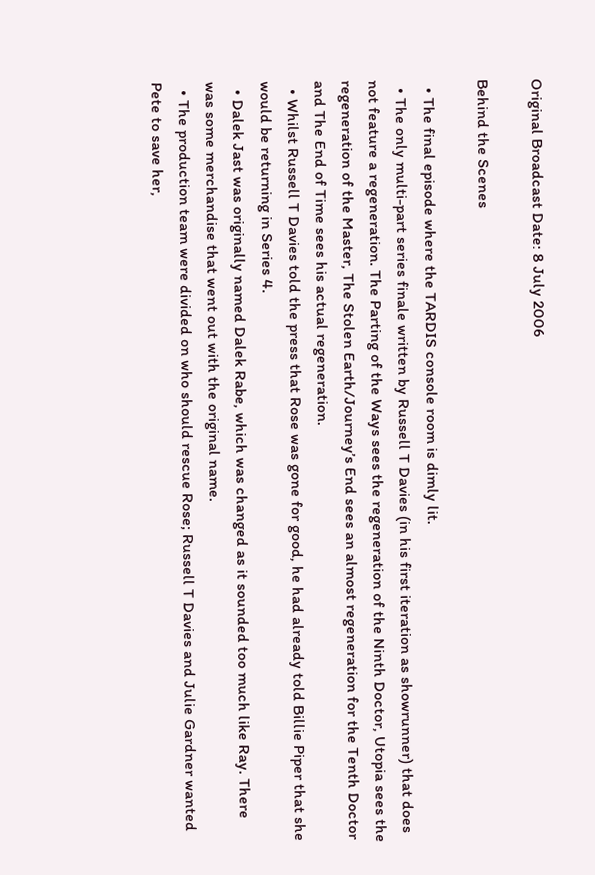Original Broadcast Date: 8 July 2006

Behind the Scenes

  • The final episode where the TARDIS console room is dimly lit.
  • The only multi-part series finale written by Russell T Davies (in his first iteration as showrunner) that does not feature a regeneration. The Parting of the Ways sees the regeneration of the Ninth Doctor, Utopia sees the regeneration of the Master, The Stolen Earth/Journey’s End sees an almost regeneration for the Tenth Doctor and The End of Time sees his actual regeneration.
  • Whilst Russell T Davies told the press that Rose was gone for good, he had already told Billie Piper that she would be returning in Series 4.
  • Dalek Jast was originally named Dalek Rabe, which was changed as it sounded too much like Ray. There was some merchandise that went out with the original name.
  • The production team were divided on who should rescue Rose; Russell T Davies and Julie Gardner wanted Pete to save her,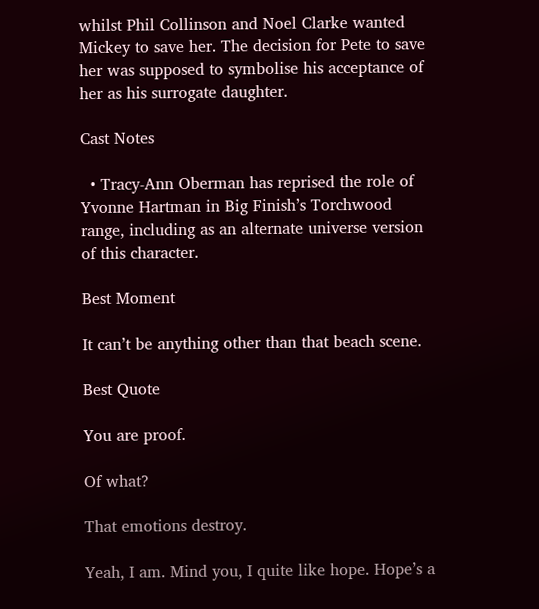whilst Phil Collinson and Noel Clarke wanted Mickey to save her. The decision for Pete to save her was supposed to symbolise his acceptance of her as his surrogate daughter.

Cast Notes

  • Tracy-Ann Oberman has reprised the role of Yvonne Hartman in Big Finish’s Torchwood range, including as an alternate universe version of this character.

Best Moment

It can’t be anything other than that beach scene.

Best Quote

You are proof.

Of what?

That emotions destroy.

Yeah, I am. Mind you, I quite like hope. Hope’s a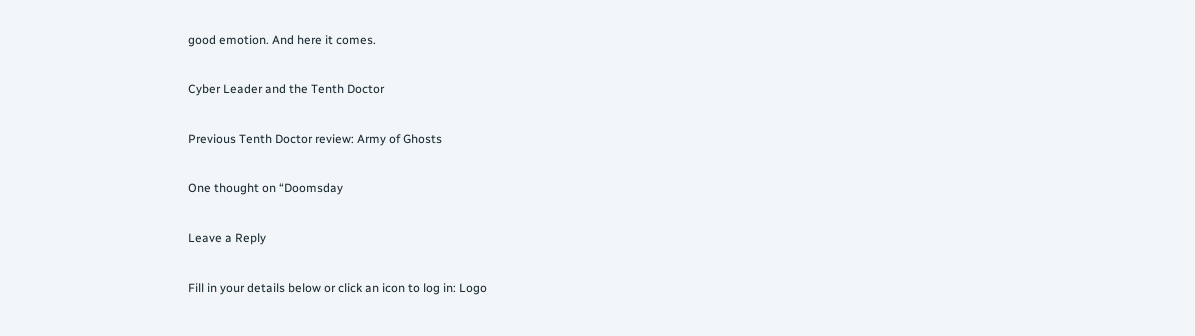good emotion. And here it comes.

Cyber Leader and the Tenth Doctor

Previous Tenth Doctor review: Army of Ghosts

One thought on “Doomsday

Leave a Reply

Fill in your details below or click an icon to log in: Logo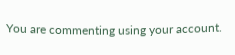You are commenting using your account.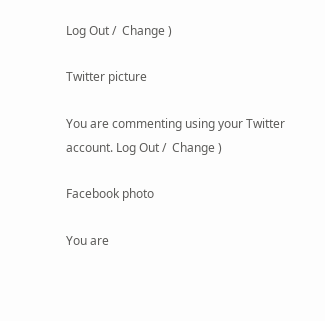Log Out /  Change )

Twitter picture

You are commenting using your Twitter account. Log Out /  Change )

Facebook photo

You are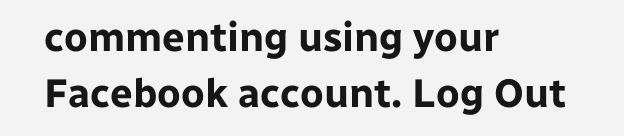commenting using your Facebook account. Log Out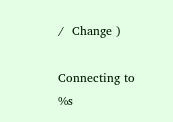/  Change )

Connecting to %s